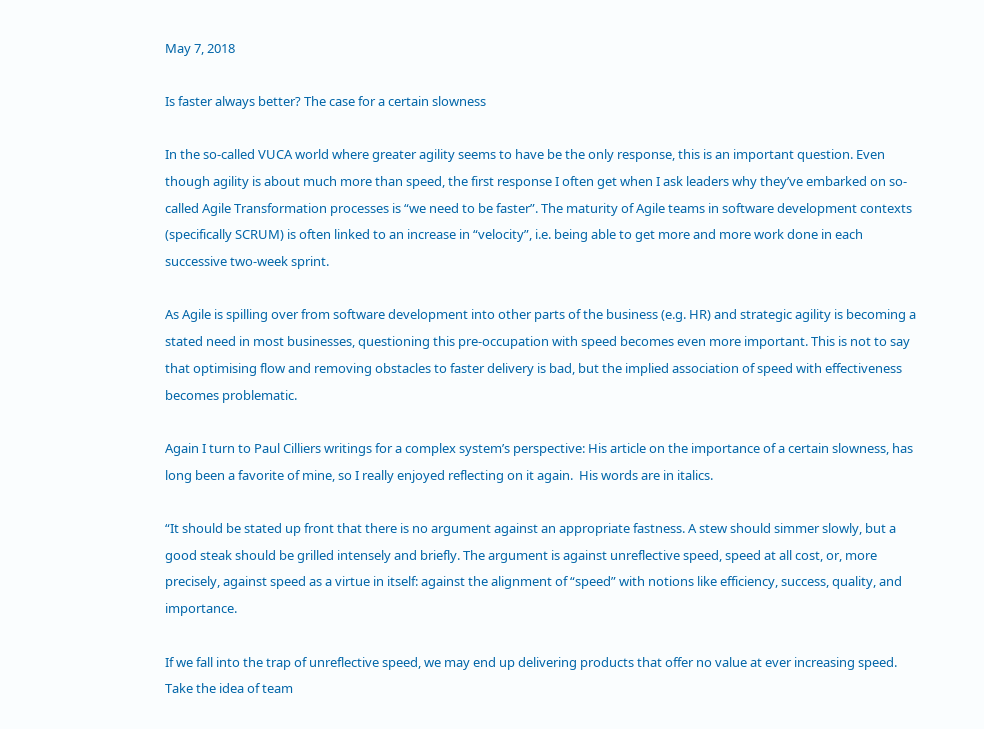May 7, 2018

Is faster always better? The case for a certain slowness

In the so-called VUCA world where greater agility seems to have be the only response, this is an important question. Even though agility is about much more than speed, the first response I often get when I ask leaders why they’ve embarked on so-called Agile Transformation processes is “we need to be faster”. The maturity of Agile teams in software development contexts (specifically SCRUM) is often linked to an increase in “velocity”, i.e. being able to get more and more work done in each successive two-week sprint.

As Agile is spilling over from software development into other parts of the business (e.g. HR) and strategic agility is becoming a stated need in most businesses, questioning this pre-occupation with speed becomes even more important. This is not to say that optimising flow and removing obstacles to faster delivery is bad, but the implied association of speed with effectiveness becomes problematic.

Again I turn to Paul Cilliers writings for a complex system’s perspective: His article on the importance of a certain slowness, has long been a favorite of mine, so I really enjoyed reflecting on it again.  His words are in italics.

“It should be stated up front that there is no argument against an appropriate fastness. A stew should simmer slowly, but a good steak should be grilled intensely and briefly. The argument is against unreflective speed, speed at all cost, or, more precisely, against speed as a virtue in itself: against the alignment of “speed” with notions like efficiency, success, quality, and importance.

If we fall into the trap of unreflective speed, we may end up delivering products that offer no value at ever increasing speed. Take the idea of team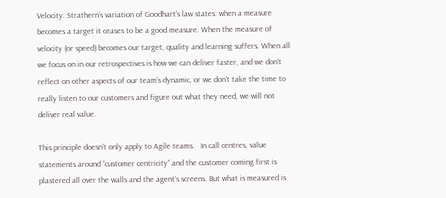Velocity: Strathern’s variation of Goodhart’s law states: when a measure becomes a target it ceases to be a good measure. When the measure of velocity (or speed) becomes our target, quality and learning suffers. When all we focus on in our retrospectives is how we can deliver faster, and we don’t reflect on other aspects of our team’s dynamic, or we don’t take the time to really listen to our customers and figure out what they need, we will not deliver real value.

This principle doesn’t only apply to Agile teams.   In call centres, value statements around “customer centricity” and the customer coming first is plastered all over the walls and the agent’s screens. But what is measured is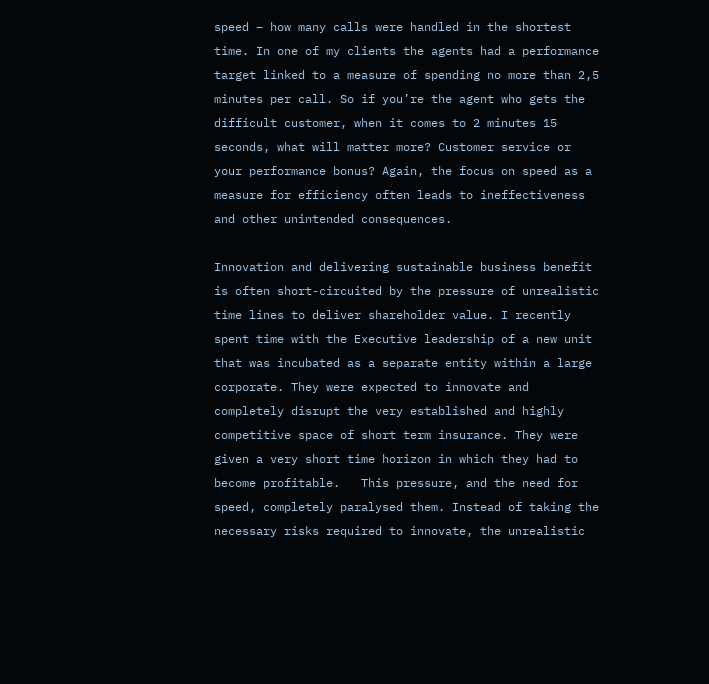speed – how many calls were handled in the shortest time. In one of my clients the agents had a performance target linked to a measure of spending no more than 2,5 minutes per call. So if you’re the agent who gets the difficult customer, when it comes to 2 minutes 15 seconds, what will matter more? Customer service or your performance bonus? Again, the focus on speed as a measure for efficiency often leads to ineffectiveness and other unintended consequences.

Innovation and delivering sustainable business benefit is often short-circuited by the pressure of unrealistic time lines to deliver shareholder value. I recently spent time with the Executive leadership of a new unit that was incubated as a separate entity within a large corporate. They were expected to innovate and completely disrupt the very established and highly competitive space of short term insurance. They were given a very short time horizon in which they had to become profitable.   This pressure, and the need for speed, completely paralysed them. Instead of taking the necessary risks required to innovate, the unrealistic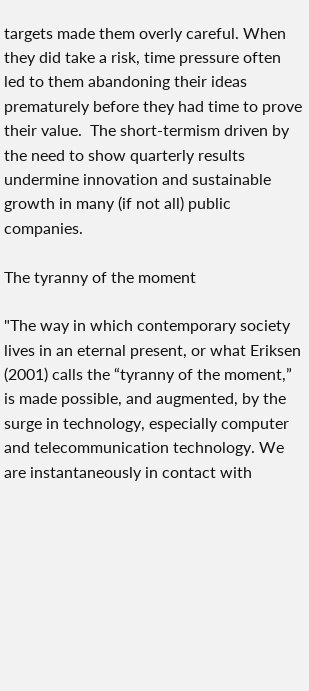targets made them overly careful. When they did take a risk, time pressure often led to them abandoning their ideas prematurely before they had time to prove their value.  The short-termism driven by the need to show quarterly results undermine innovation and sustainable growth in many (if not all) public companies.

The tyranny of the moment

"The way in which contemporary society lives in an eternal present, or what Eriksen (2001) calls the “tyranny of the moment,” is made possible, and augmented, by the surge in technology, especially computer and telecommunication technology. We are instantaneously in contact with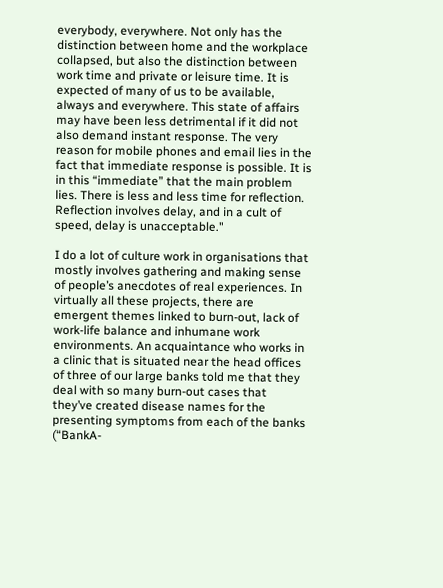everybody, everywhere. Not only has the distinction between home and the workplace collapsed, but also the distinction between work time and private or leisure time. It is expected of many of us to be available, always and everywhere. This state of affairs may have been less detrimental if it did not also demand instant response. The very reason for mobile phones and email lies in the fact that immediate response is possible. It is in this “immediate” that the main problem lies. There is less and less time for reflection. Reflection involves delay, and in a cult of speed, delay is unacceptable."

I do a lot of culture work in organisations that mostly involves gathering and making sense of people’s anecdotes of real experiences. In virtually all these projects, there are emergent themes linked to burn-out, lack of work-life balance and inhumane work environments. An acquaintance who works in a clinic that is situated near the head offices of three of our large banks told me that they deal with so many burn-out cases that they’ve created disease names for the presenting symptoms from each of the banks (“BankA-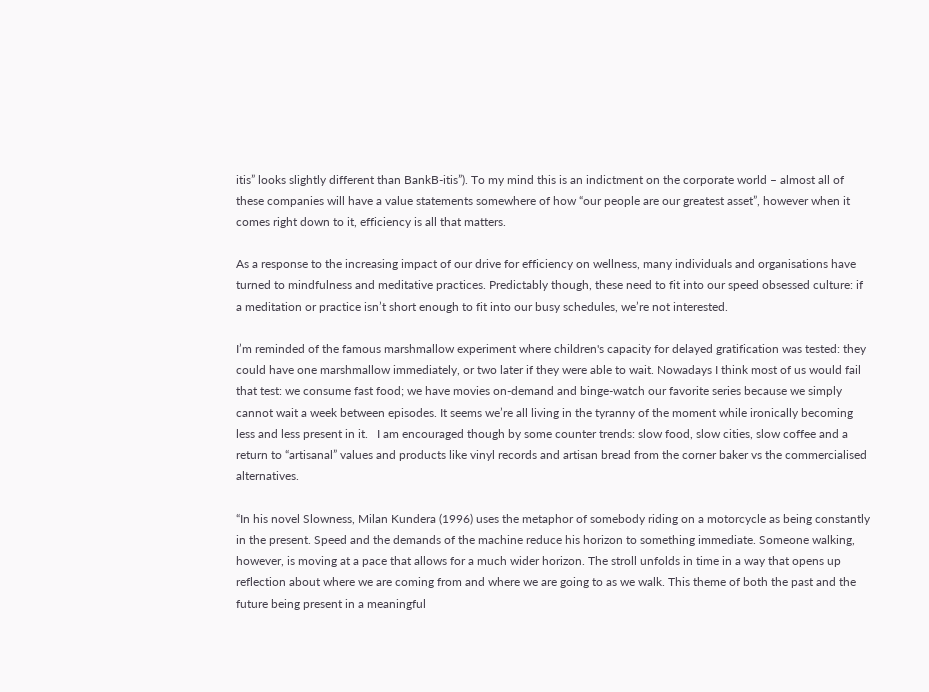itis” looks slightly different than BankB-itis”). To my mind this is an indictment on the corporate world – almost all of these companies will have a value statements somewhere of how “our people are our greatest asset”, however when it comes right down to it, efficiency is all that matters.

As a response to the increasing impact of our drive for efficiency on wellness, many individuals and organisations have turned to mindfulness and meditative practices. Predictably though, these need to fit into our speed obsessed culture: if a meditation or practice isn’t short enough to fit into our busy schedules, we’re not interested.

I’m reminded of the famous marshmallow experiment where children's capacity for delayed gratification was tested: they could have one marshmallow immediately, or two later if they were able to wait. Nowadays I think most of us would fail that test: we consume fast food; we have movies on-demand and binge-watch our favorite series because we simply cannot wait a week between episodes. It seems we’re all living in the tyranny of the moment while ironically becoming less and less present in it.   I am encouraged though by some counter trends: slow food, slow cities, slow coffee and a return to “artisanal” values and products like vinyl records and artisan bread from the corner baker vs the commercialised alternatives.

“In his novel Slowness, Milan Kundera (1996) uses the metaphor of somebody riding on a motorcycle as being constantly in the present. Speed and the demands of the machine reduce his horizon to something immediate. Someone walking, however, is moving at a pace that allows for a much wider horizon. The stroll unfolds in time in a way that opens up reflection about where we are coming from and where we are going to as we walk. This theme of both the past and the future being present in a meaningful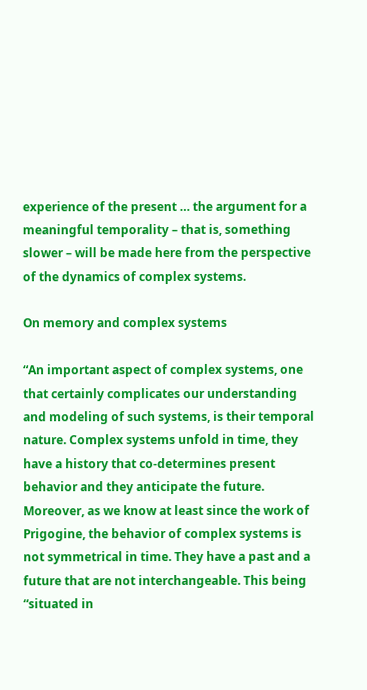experience of the present … the argument for a meaningful temporality – that is, something slower – will be made here from the perspective of the dynamics of complex systems.

On memory and complex systems

“An important aspect of complex systems, one that certainly complicates our understanding and modeling of such systems, is their temporal nature. Complex systems unfold in time, they have a history that co-determines present behavior and they anticipate the future. Moreover, as we know at least since the work of Prigogine, the behavior of complex systems is not symmetrical in time. They have a past and a future that are not interchangeable. This being “situated in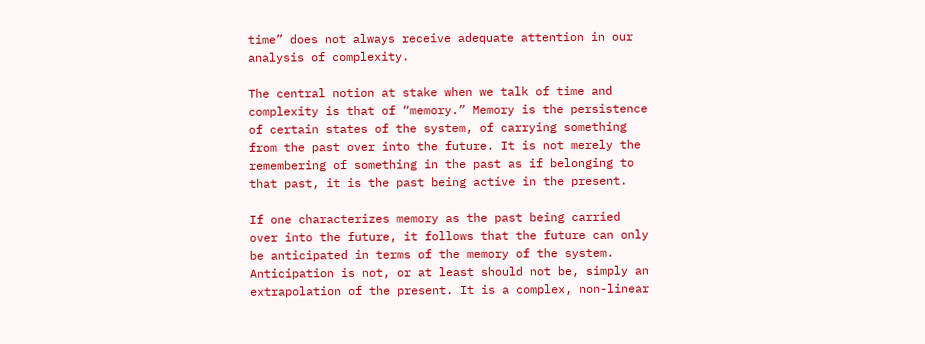time” does not always receive adequate attention in our analysis of complexity.

The central notion at stake when we talk of time and complexity is that of “memory.” Memory is the persistence of certain states of the system, of carrying something from the past over into the future. It is not merely the remembering of something in the past as if belonging to that past, it is the past being active in the present.

If one characterizes memory as the past being carried over into the future, it follows that the future can only be anticipated in terms of the memory of the system. Anticipation is not, or at least should not be, simply an extrapolation of the present. It is a complex, non-linear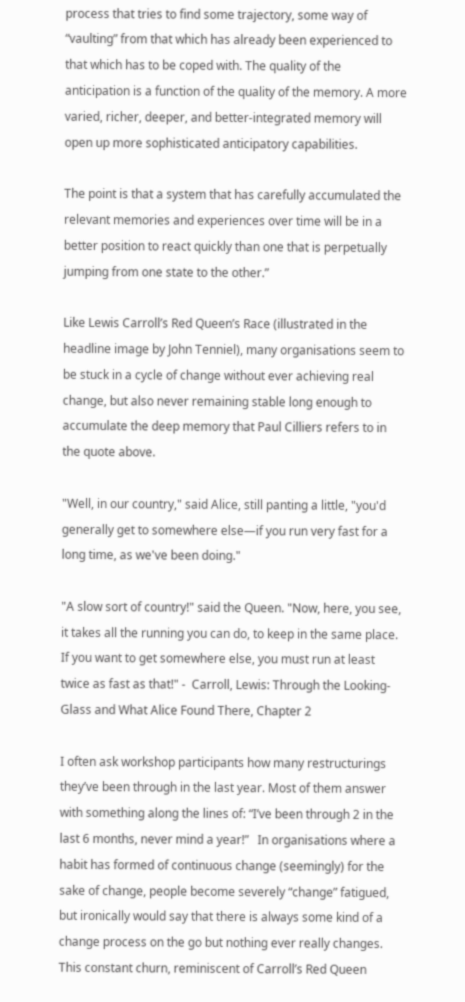process that tries to find some trajectory, some way of “vaulting” from that which has already been experienced to that which has to be coped with. The quality of the anticipation is a function of the quality of the memory. A more varied, richer, deeper, and better-integrated memory will open up more sophisticated anticipatory capabilities.

The point is that a system that has carefully accumulated the relevant memories and experiences over time will be in a better position to react quickly than one that is perpetually jumping from one state to the other.”

Like Lewis Carroll’s Red Queen’s Race (illustrated in the headline image by John Tenniel), many organisations seem to be stuck in a cycle of change without ever achieving real change, but also never remaining stable long enough to accumulate the deep memory that Paul Cilliers refers to in the quote above.

"Well, in our country," said Alice, still panting a little, "you'd generally get to somewhere else—if you run very fast for a long time, as we've been doing."

"A slow sort of country!" said the Queen. "Now, here, you see, it takes all the running you can do, to keep in the same place. If you want to get somewhere else, you must run at least twice as fast as that!" -  Carroll, Lewis: Through the Looking-Glass and What Alice Found There, Chapter 2

I often ask workshop participants how many restructurings they’ve been through in the last year. Most of them answer with something along the lines of: “I’ve been through 2 in the last 6 months, never mind a year!”   In organisations where a habit has formed of continuous change (seemingly) for the sake of change, people become severely “change” fatigued, but ironically would say that there is always some kind of a change process on the go but nothing ever really changes. This constant churn, reminiscent of Carroll’s Red Queen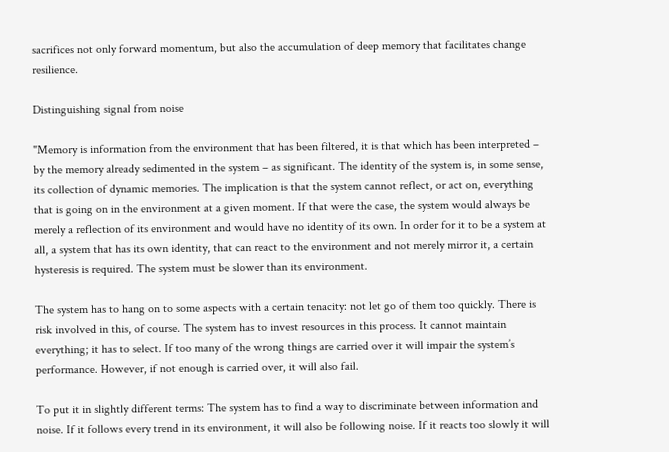sacrifices not only forward momentum, but also the accumulation of deep memory that facilitates change resilience.

Distinguishing signal from noise

"Memory is information from the environment that has been filtered, it is that which has been interpreted – by the memory already sedimented in the system – as significant. The identity of the system is, in some sense, its collection of dynamic memories. The implication is that the system cannot reflect, or act on, everything that is going on in the environment at a given moment. If that were the case, the system would always be merely a reflection of its environment and would have no identity of its own. In order for it to be a system at all, a system that has its own identity, that can react to the environment and not merely mirror it, a certain hysteresis is required. The system must be slower than its environment.

The system has to hang on to some aspects with a certain tenacity: not let go of them too quickly. There is risk involved in this, of course. The system has to invest resources in this process. It cannot maintain everything; it has to select. If too many of the wrong things are carried over it will impair the system’s performance. However, if not enough is carried over, it will also fail.

To put it in slightly different terms: The system has to find a way to discriminate between information and noise. If it follows every trend in its environment, it will also be following noise. If it reacts too slowly it will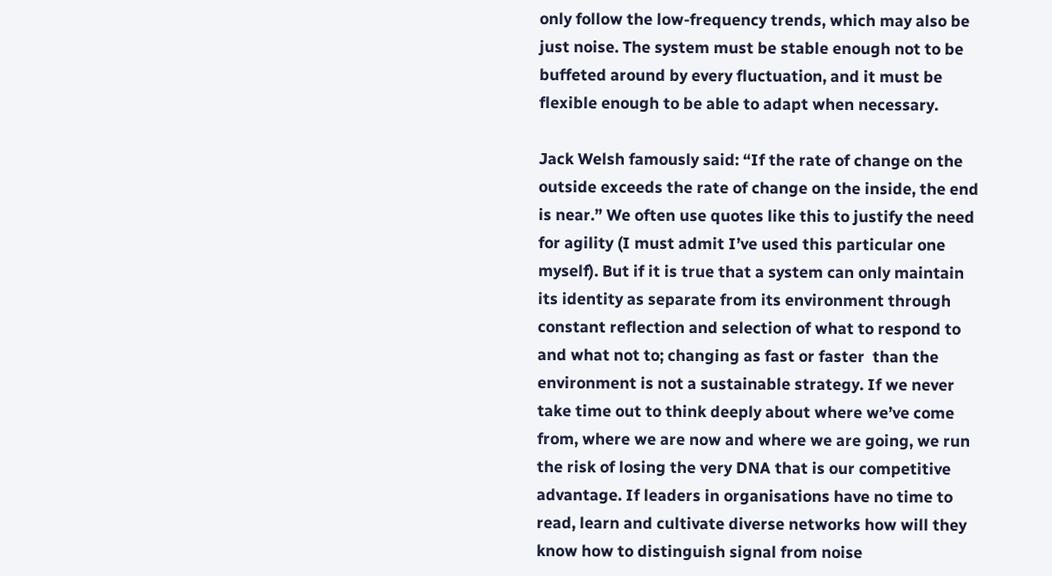only follow the low-frequency trends, which may also be just noise. The system must be stable enough not to be buffeted around by every fluctuation, and it must be flexible enough to be able to adapt when necessary.

Jack Welsh famously said: “If the rate of change on the outside exceeds the rate of change on the inside, the end is near.” We often use quotes like this to justify the need for agility (I must admit I’ve used this particular one myself). But if it is true that a system can only maintain its identity as separate from its environment through constant reflection and selection of what to respond to and what not to; changing as fast or faster  than the environment is not a sustainable strategy. If we never take time out to think deeply about where we’ve come from, where we are now and where we are going, we run the risk of losing the very DNA that is our competitive advantage. If leaders in organisations have no time to read, learn and cultivate diverse networks how will they know how to distinguish signal from noise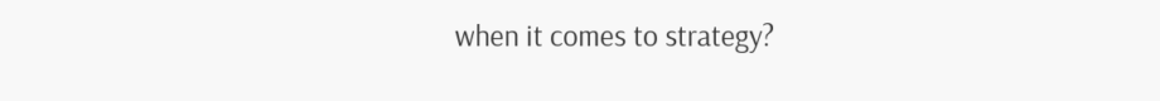when it comes to strategy?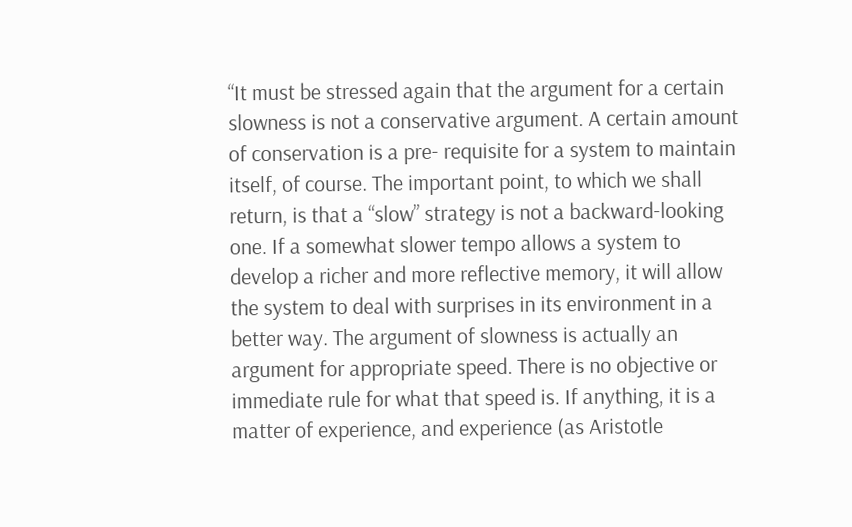“It must be stressed again that the argument for a certain slowness is not a conservative argument. A certain amount of conservation is a pre- requisite for a system to maintain itself, of course. The important point, to which we shall return, is that a “slow” strategy is not a backward-looking one. If a somewhat slower tempo allows a system to develop a richer and more reflective memory, it will allow the system to deal with surprises in its environment in a better way. The argument of slowness is actually an argument for appropriate speed. There is no objective or immediate rule for what that speed is. If anything, it is a matter of experience, and experience (as Aristotle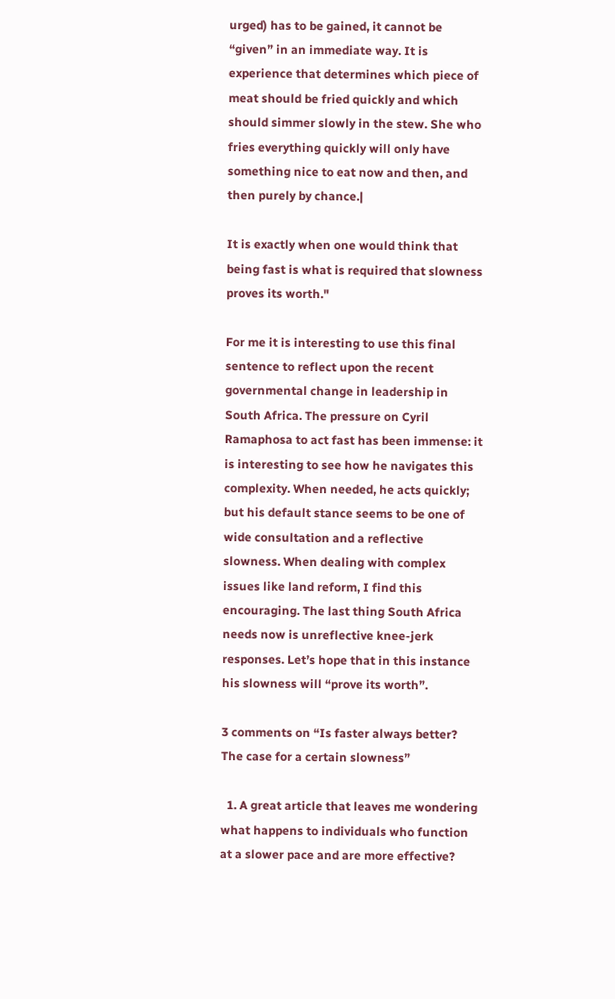urged) has to be gained, it cannot be “given” in an immediate way. It is experience that determines which piece of meat should be fried quickly and which should simmer slowly in the stew. She who fries everything quickly will only have something nice to eat now and then, and then purely by chance.|

It is exactly when one would think that being fast is what is required that slowness proves its worth."

For me it is interesting to use this final sentence to reflect upon the recent governmental change in leadership in South Africa. The pressure on Cyril Ramaphosa to act fast has been immense: it is interesting to see how he navigates this complexity. When needed, he acts quickly; but his default stance seems to be one of wide consultation and a reflective slowness. When dealing with complex issues like land reform, I find this encouraging. The last thing South Africa needs now is unreflective knee-jerk responses. Let’s hope that in this instance his slowness will “prove its worth”.

3 comments on “Is faster always better? The case for a certain slowness”

  1. A great article that leaves me wondering what happens to individuals who function at a slower pace and are more effective?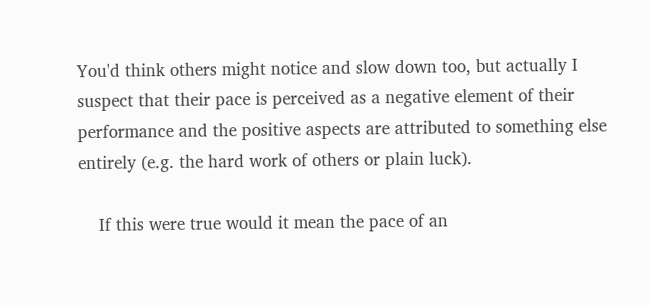You'd think others might notice and slow down too, but actually I suspect that their pace is perceived as a negative element of their performance and the positive aspects are attributed to something else entirely (e.g. the hard work of others or plain luck).

    If this were true would it mean the pace of an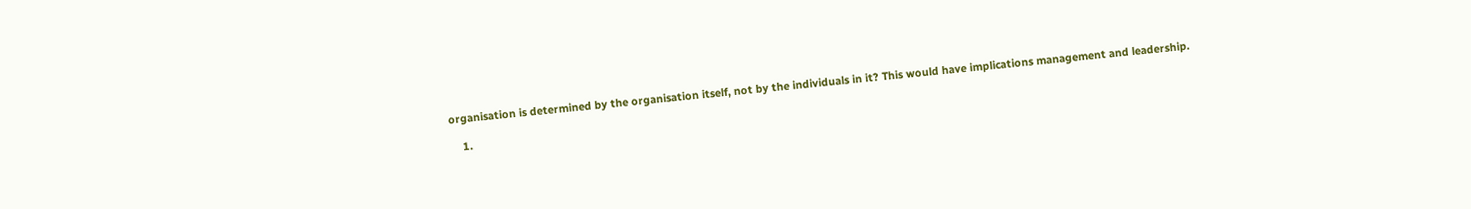organisation is determined by the organisation itself, not by the individuals in it? This would have implications management and leadership.

    1.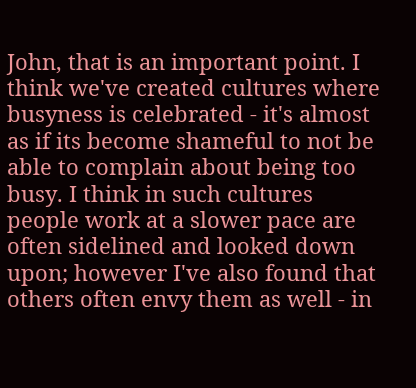John, that is an important point. I think we've created cultures where busyness is celebrated - it's almost as if its become shameful to not be able to complain about being too busy. I think in such cultures people work at a slower pace are often sidelined and looked down upon; however I've also found that others often envy them as well - in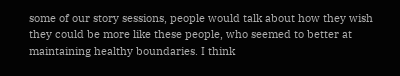some of our story sessions, people would talk about how they wish they could be more like these people, who seemed to better at maintaining healthy boundaries. I think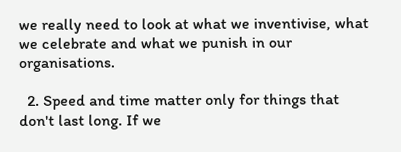we really need to look at what we inventivise, what we celebrate and what we punish in our organisations.

  2. Speed and time matter only for things that don't last long. If we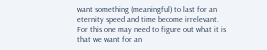want something (meaningful) to last for an eternity speed and time become irrelevant. For this one may need to figure out what it is that we want for an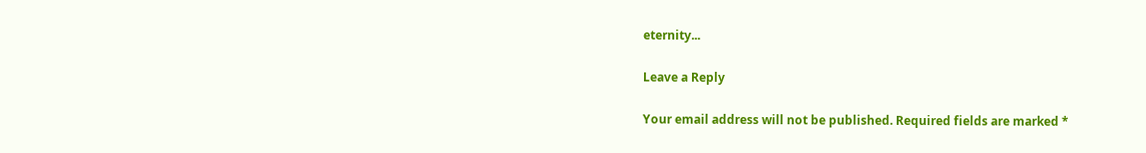eternity...

Leave a Reply

Your email address will not be published. Required fields are marked *